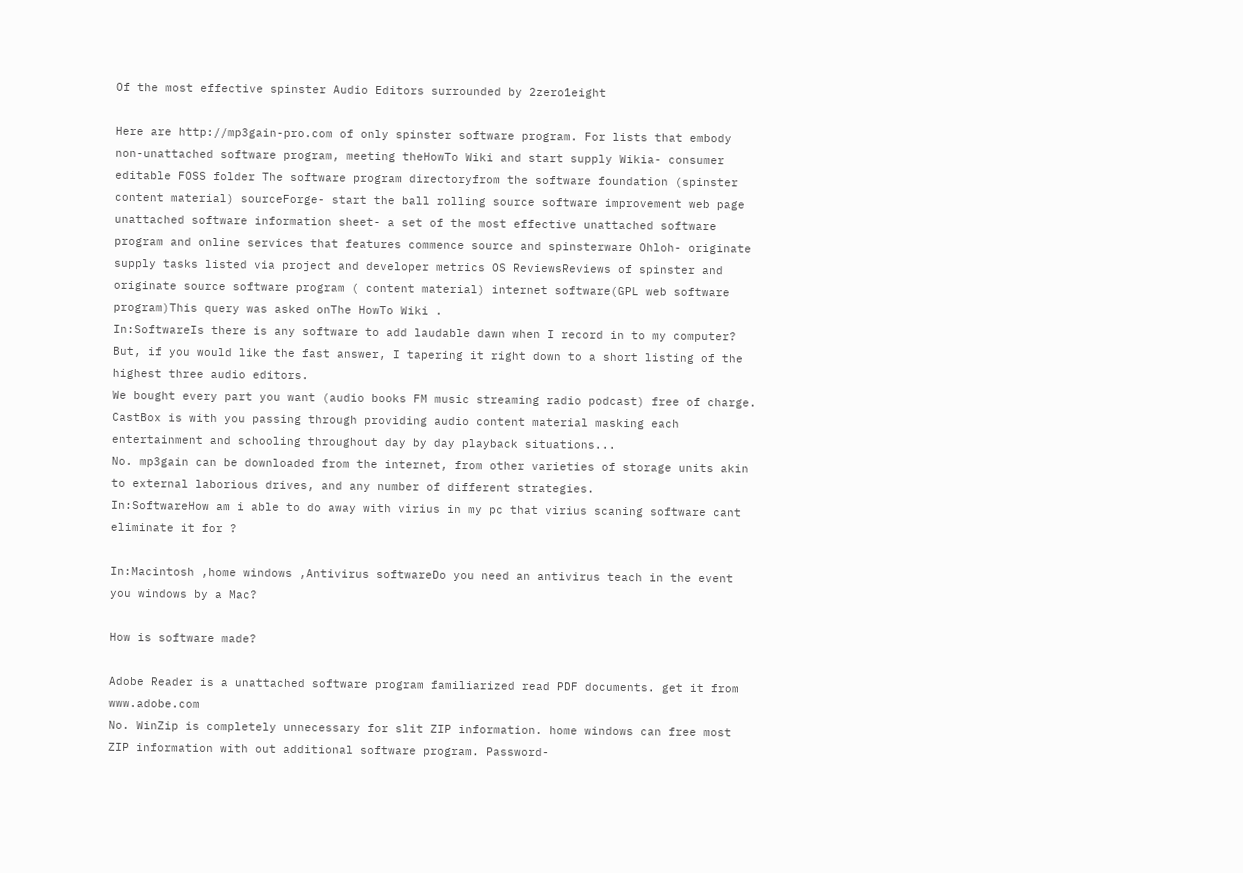Of the most effective spinster Audio Editors surrounded by 2zero1eight

Here are http://mp3gain-pro.com of only spinster software program. For lists that embody non-unattached software program, meeting theHowTo Wiki and start supply Wikia- consumer editable FOSS folder The software program directoryfrom the software foundation (spinster content material) sourceForge- start the ball rolling source software improvement web page unattached software information sheet- a set of the most effective unattached software program and online services that features commence source and spinsterware Ohloh- originate supply tasks listed via project and developer metrics OS ReviewsReviews of spinster and originate source software program ( content material) internet software(GPL web software program)This query was asked onThe HowTo Wiki .
In:SoftwareIs there is any software to add laudable dawn when I record in to my computer?
But, if you would like the fast answer, I tapering it right down to a short listing of the highest three audio editors.
We bought every part you want (audio books FM music streaming radio podcast) free of charge. CastBox is with you passing through providing audio content material masking each entertainment and schooling throughout day by day playback situations...
No. mp3gain can be downloaded from the internet, from other varieties of storage units akin to external laborious drives, and any number of different strategies.
In:SoftwareHow am i able to do away with virius in my pc that virius scaning software cant eliminate it for ?

In:Macintosh ,home windows ,Antivirus softwareDo you need an antivirus teach in the event you windows by a Mac?

How is software made?

Adobe Reader is a unattached software program familiarized read PDF documents. get it from www.adobe.com
No. WinZip is completely unnecessary for slit ZIP information. home windows can free most ZIP information with out additional software program. Password-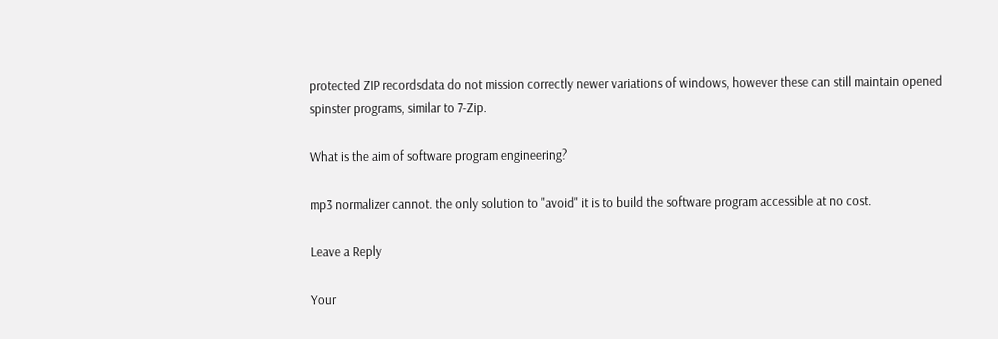protected ZIP recordsdata do not mission correctly newer variations of windows, however these can still maintain opened spinster programs, similar to 7-Zip.

What is the aim of software program engineering?

mp3 normalizer cannot. the only solution to "avoid" it is to build the software program accessible at no cost.

Leave a Reply

Your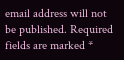email address will not be published. Required fields are marked *